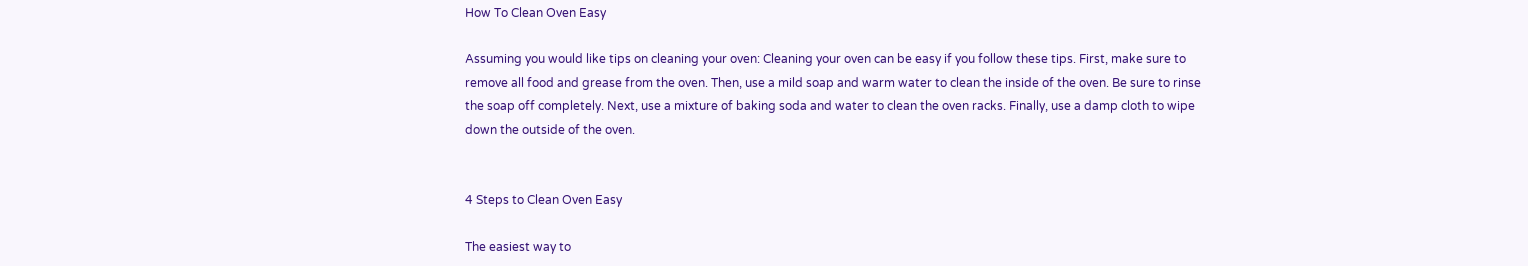How To Clean Oven Easy

Assuming you would like tips on cleaning your oven: Cleaning your oven can be easy if you follow these tips. First, make sure to remove all food and grease from the oven. Then, use a mild soap and warm water to clean the inside of the oven. Be sure to rinse the soap off completely. Next, use a mixture of baking soda and water to clean the oven racks. Finally, use a damp cloth to wipe down the outside of the oven.


4 Steps to Clean Oven Easy

The easiest way to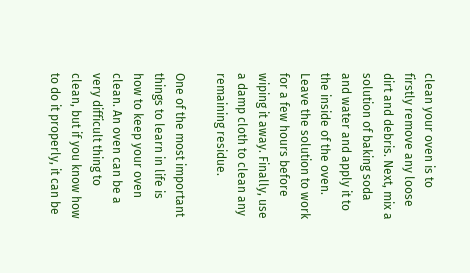clean your oven is to firstly remove any loose dirt and debris. Next, mix a solution of baking soda and water and apply it to the inside of the oven. Leave the solution to work for a few hours before wiping it away. Finally, use a damp cloth to clean any remaining residue.

One of the most important things to learn in life is how to keep your oven clean. An oven can be a very difficult thing to clean, but if you know how to do it properly, it can be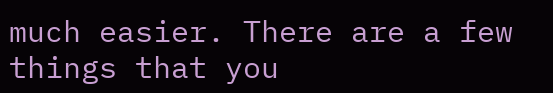much easier. There are a few things that you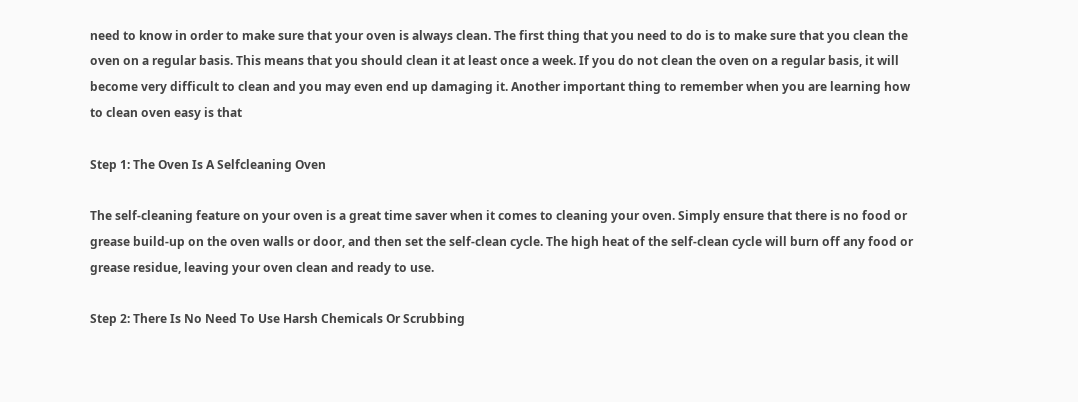need to know in order to make sure that your oven is always clean. The first thing that you need to do is to make sure that you clean the oven on a regular basis. This means that you should clean it at least once a week. If you do not clean the oven on a regular basis, it will become very difficult to clean and you may even end up damaging it. Another important thing to remember when you are learning how to clean oven easy is that

Step 1: The Oven Is A Selfcleaning Oven

The self-cleaning feature on your oven is a great time saver when it comes to cleaning your oven. Simply ensure that there is no food or grease build-up on the oven walls or door, and then set the self-clean cycle. The high heat of the self-clean cycle will burn off any food or grease residue, leaving your oven clean and ready to use.

Step 2: There Is No Need To Use Harsh Chemicals Or Scrubbing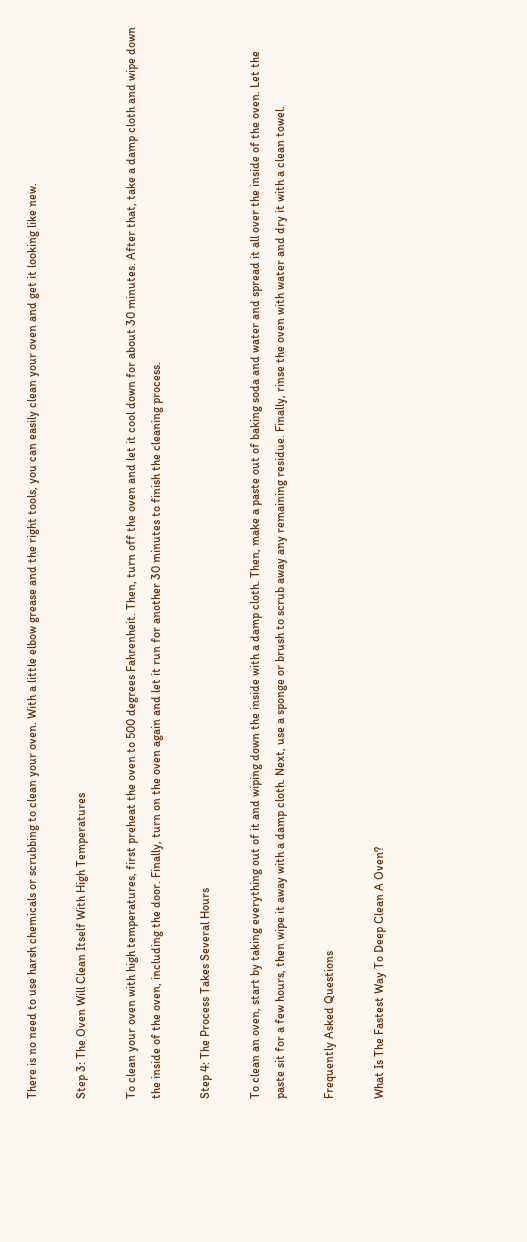There is no need to use harsh chemicals or scrubbing to clean your oven. With a little elbow grease and the right tools, you can easily clean your oven and get it looking like new.

Step 3: The Oven Will Clean Itself With High Temperatures

To clean your oven with high temperatures, first preheat the oven to 500 degrees Fahrenheit. Then, turn off the oven and let it cool down for about 30 minutes. After that, take a damp cloth and wipe down the inside of the oven, including the door. Finally, turn on the oven again and let it run for another 30 minutes to finish the cleaning process.

Step 4: The Process Takes Several Hours

To clean an oven, start by taking everything out of it and wiping down the inside with a damp cloth. Then, make a paste out of baking soda and water and spread it all over the inside of the oven. Let the paste sit for a few hours, then wipe it away with a damp cloth. Next, use a sponge or brush to scrub away any remaining residue. Finally, rinse the oven with water and dry it with a clean towel.

Frequently Asked Questions

What Is The Fastest Way To Deep Clean A Oven?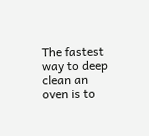The fastest way to deep clean an oven is to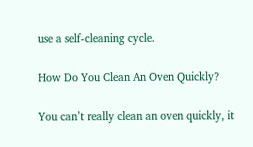use a self-cleaning cycle.

How Do You Clean An Oven Quickly?

You can’t really clean an oven quickly, it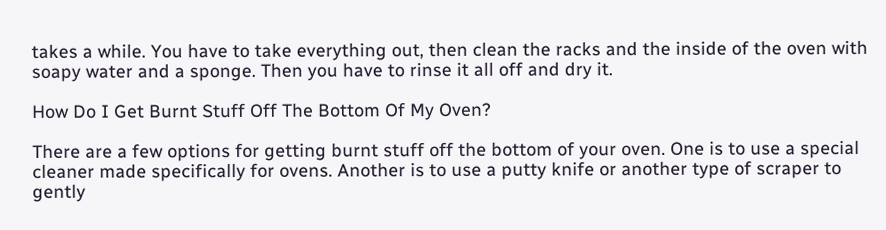takes a while. You have to take everything out, then clean the racks and the inside of the oven with soapy water and a sponge. Then you have to rinse it all off and dry it.

How Do I Get Burnt Stuff Off The Bottom Of My Oven?

There are a few options for getting burnt stuff off the bottom of your oven. One is to use a special cleaner made specifically for ovens. Another is to use a putty knife or another type of scraper to gently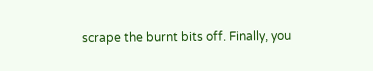scrape the burnt bits off. Finally, you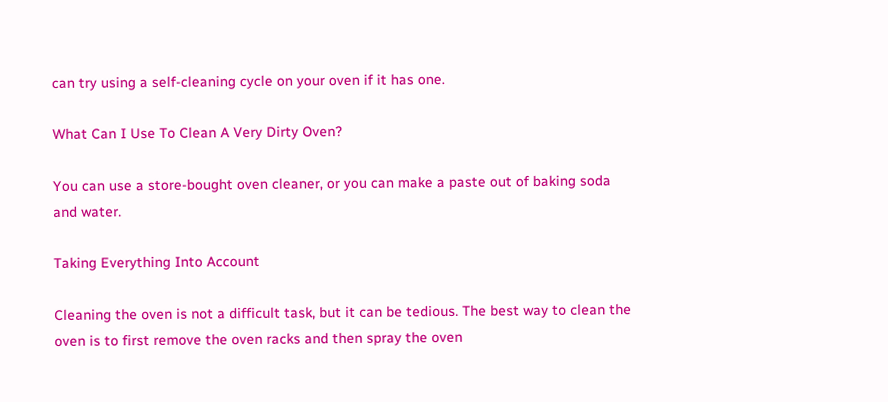can try using a self-cleaning cycle on your oven if it has one.

What Can I Use To Clean A Very Dirty Oven?

You can use a store-bought oven cleaner, or you can make a paste out of baking soda and water.

Taking Everything Into Account

Cleaning the oven is not a difficult task, but it can be tedious. The best way to clean the oven is to first remove the oven racks and then spray the oven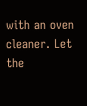with an oven cleaner. Let the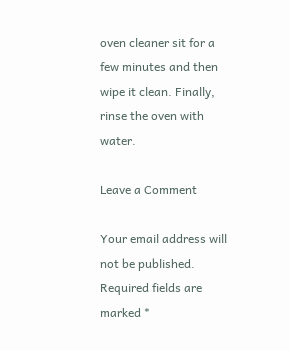oven cleaner sit for a few minutes and then wipe it clean. Finally, rinse the oven with water.

Leave a Comment

Your email address will not be published. Required fields are marked *